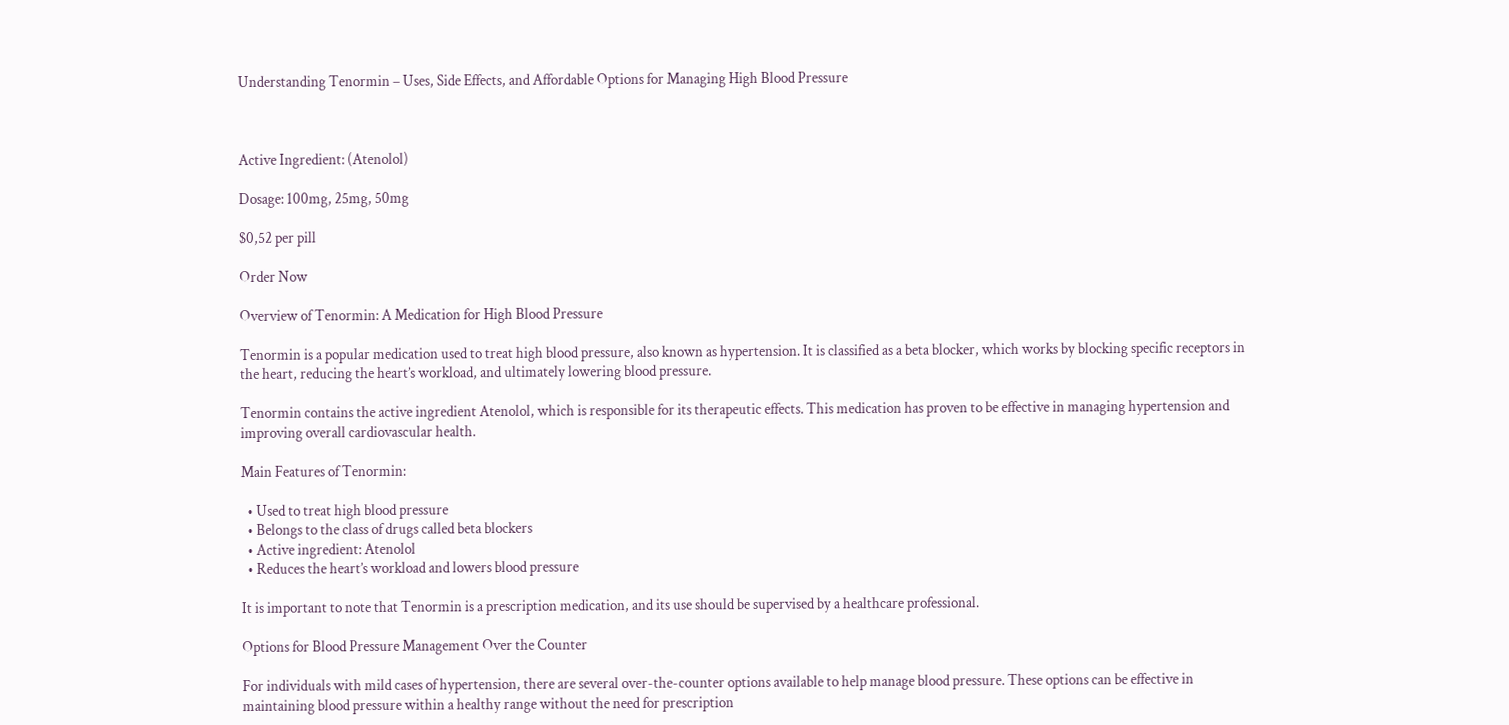Understanding Tenormin – Uses, Side Effects, and Affordable Options for Managing High Blood Pressure



Active Ingredient: (Atenolol)

Dosage: 100mg, 25mg, 50mg

$0,52 per pill

Order Now

Overview of Tenormin: A Medication for High Blood Pressure

Tenormin is a popular medication used to treat high blood pressure, also known as hypertension. It is classified as a beta blocker, which works by blocking specific receptors in the heart, reducing the heart’s workload, and ultimately lowering blood pressure.

Tenormin contains the active ingredient Atenolol, which is responsible for its therapeutic effects. This medication has proven to be effective in managing hypertension and improving overall cardiovascular health.

Main Features of Tenormin:

  • Used to treat high blood pressure
  • Belongs to the class of drugs called beta blockers
  • Active ingredient: Atenolol
  • Reduces the heart’s workload and lowers blood pressure

It is important to note that Tenormin is a prescription medication, and its use should be supervised by a healthcare professional.

Options for Blood Pressure Management Over the Counter

For individuals with mild cases of hypertension, there are several over-the-counter options available to help manage blood pressure. These options can be effective in maintaining blood pressure within a healthy range without the need for prescription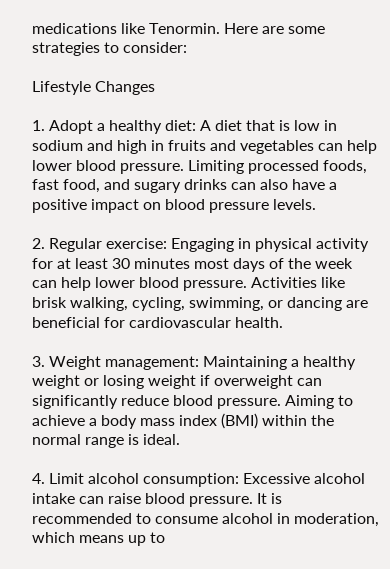medications like Tenormin. Here are some strategies to consider:

Lifestyle Changes

1. Adopt a healthy diet: A diet that is low in sodium and high in fruits and vegetables can help lower blood pressure. Limiting processed foods, fast food, and sugary drinks can also have a positive impact on blood pressure levels.

2. Regular exercise: Engaging in physical activity for at least 30 minutes most days of the week can help lower blood pressure. Activities like brisk walking, cycling, swimming, or dancing are beneficial for cardiovascular health.

3. Weight management: Maintaining a healthy weight or losing weight if overweight can significantly reduce blood pressure. Aiming to achieve a body mass index (BMI) within the normal range is ideal.

4. Limit alcohol consumption: Excessive alcohol intake can raise blood pressure. It is recommended to consume alcohol in moderation, which means up to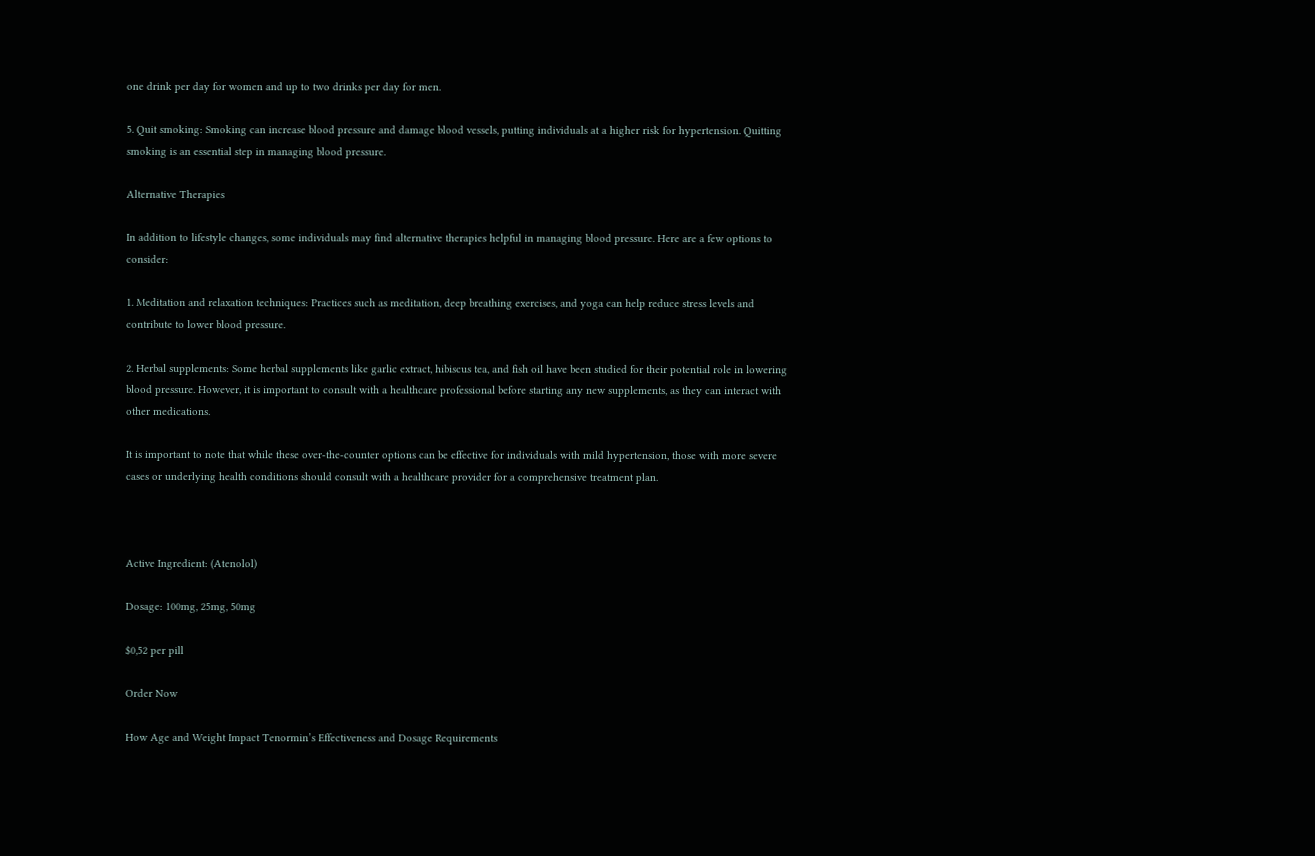one drink per day for women and up to two drinks per day for men.

5. Quit smoking: Smoking can increase blood pressure and damage blood vessels, putting individuals at a higher risk for hypertension. Quitting smoking is an essential step in managing blood pressure.

Alternative Therapies

In addition to lifestyle changes, some individuals may find alternative therapies helpful in managing blood pressure. Here are a few options to consider:

1. Meditation and relaxation techniques: Practices such as meditation, deep breathing exercises, and yoga can help reduce stress levels and contribute to lower blood pressure.

2. Herbal supplements: Some herbal supplements like garlic extract, hibiscus tea, and fish oil have been studied for their potential role in lowering blood pressure. However, it is important to consult with a healthcare professional before starting any new supplements, as they can interact with other medications.

It is important to note that while these over-the-counter options can be effective for individuals with mild hypertension, those with more severe cases or underlying health conditions should consult with a healthcare provider for a comprehensive treatment plan.



Active Ingredient: (Atenolol)

Dosage: 100mg, 25mg, 50mg

$0,52 per pill

Order Now

How Age and Weight Impact Tenormin’s Effectiveness and Dosage Requirements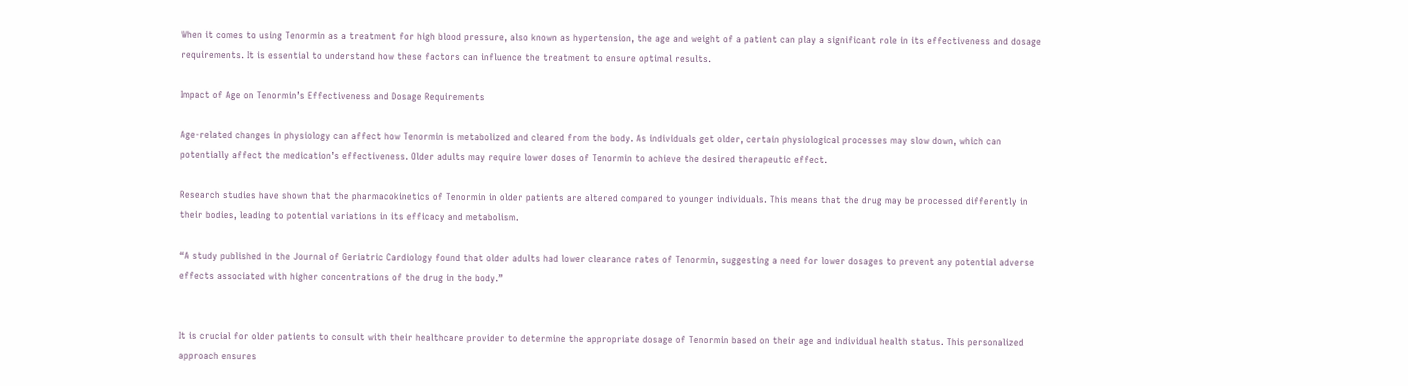When it comes to using Tenormin as a treatment for high blood pressure, also known as hypertension, the age and weight of a patient can play a significant role in its effectiveness and dosage requirements. It is essential to understand how these factors can influence the treatment to ensure optimal results.

Impact of Age on Tenormin’s Effectiveness and Dosage Requirements

Age-related changes in physiology can affect how Tenormin is metabolized and cleared from the body. As individuals get older, certain physiological processes may slow down, which can potentially affect the medication’s effectiveness. Older adults may require lower doses of Tenormin to achieve the desired therapeutic effect.

Research studies have shown that the pharmacokinetics of Tenormin in older patients are altered compared to younger individuals. This means that the drug may be processed differently in their bodies, leading to potential variations in its efficacy and metabolism.

“A study published in the Journal of Geriatric Cardiology found that older adults had lower clearance rates of Tenormin, suggesting a need for lower dosages to prevent any potential adverse effects associated with higher concentrations of the drug in the body.”


It is crucial for older patients to consult with their healthcare provider to determine the appropriate dosage of Tenormin based on their age and individual health status. This personalized approach ensures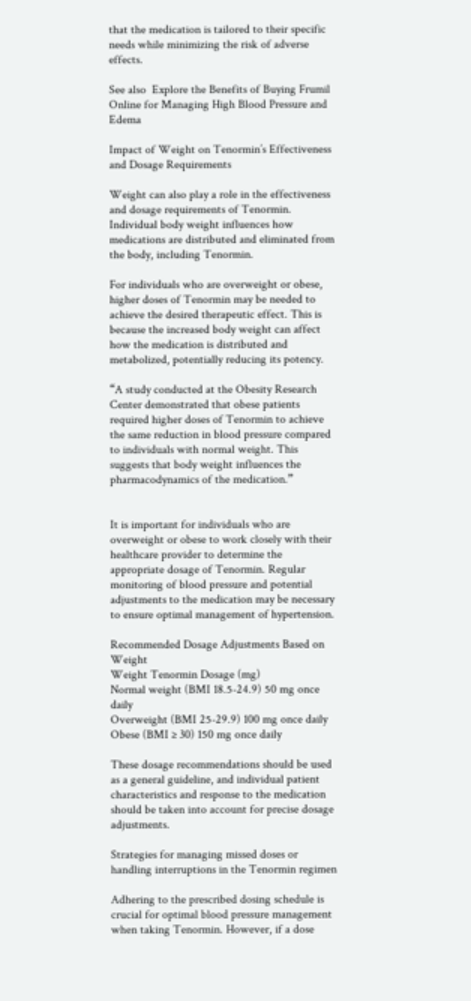that the medication is tailored to their specific needs while minimizing the risk of adverse effects.

See also  Explore the Benefits of Buying Frumil Online for Managing High Blood Pressure and Edema

Impact of Weight on Tenormin’s Effectiveness and Dosage Requirements

Weight can also play a role in the effectiveness and dosage requirements of Tenormin. Individual body weight influences how medications are distributed and eliminated from the body, including Tenormin.

For individuals who are overweight or obese, higher doses of Tenormin may be needed to achieve the desired therapeutic effect. This is because the increased body weight can affect how the medication is distributed and metabolized, potentially reducing its potency.

“A study conducted at the Obesity Research Center demonstrated that obese patients required higher doses of Tenormin to achieve the same reduction in blood pressure compared to individuals with normal weight. This suggests that body weight influences the pharmacodynamics of the medication.”


It is important for individuals who are overweight or obese to work closely with their healthcare provider to determine the appropriate dosage of Tenormin. Regular monitoring of blood pressure and potential adjustments to the medication may be necessary to ensure optimal management of hypertension.

Recommended Dosage Adjustments Based on Weight
Weight Tenormin Dosage (mg)
Normal weight (BMI 18.5-24.9) 50 mg once daily
Overweight (BMI 25-29.9) 100 mg once daily
Obese (BMI ≥ 30) 150 mg once daily

These dosage recommendations should be used as a general guideline, and individual patient characteristics and response to the medication should be taken into account for precise dosage adjustments.

Strategies for managing missed doses or handling interruptions in the Tenormin regimen

Adhering to the prescribed dosing schedule is crucial for optimal blood pressure management when taking Tenormin. However, if a dose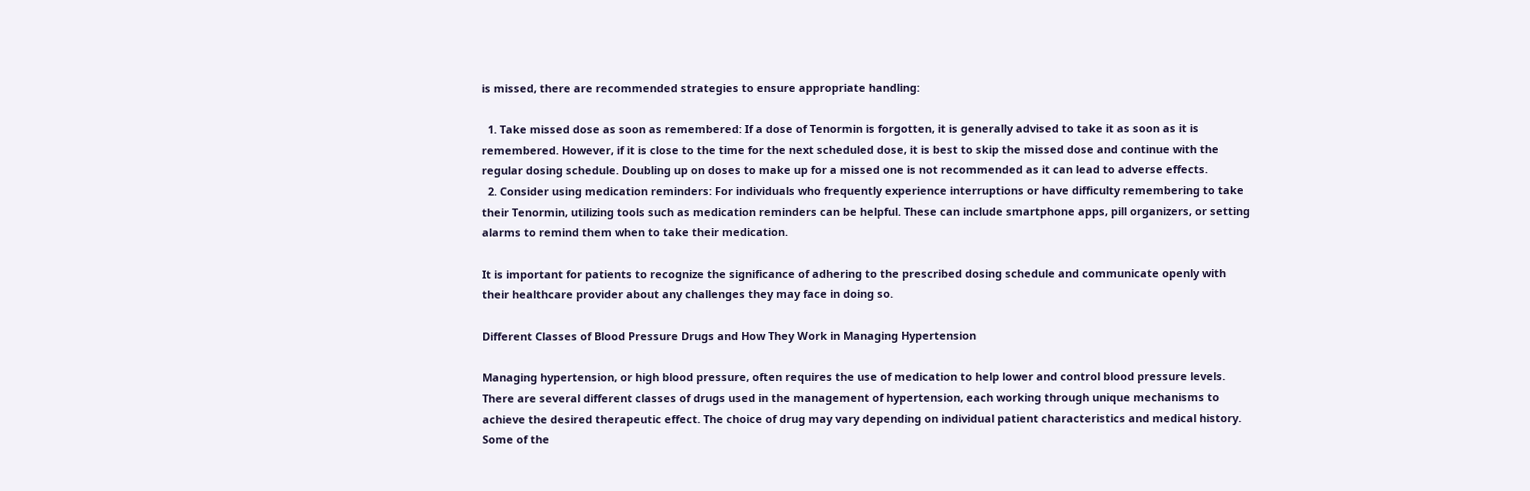is missed, there are recommended strategies to ensure appropriate handling:

  1. Take missed dose as soon as remembered: If a dose of Tenormin is forgotten, it is generally advised to take it as soon as it is remembered. However, if it is close to the time for the next scheduled dose, it is best to skip the missed dose and continue with the regular dosing schedule. Doubling up on doses to make up for a missed one is not recommended as it can lead to adverse effects.
  2. Consider using medication reminders: For individuals who frequently experience interruptions or have difficulty remembering to take their Tenormin, utilizing tools such as medication reminders can be helpful. These can include smartphone apps, pill organizers, or setting alarms to remind them when to take their medication.

It is important for patients to recognize the significance of adhering to the prescribed dosing schedule and communicate openly with their healthcare provider about any challenges they may face in doing so.

Different Classes of Blood Pressure Drugs and How They Work in Managing Hypertension

Managing hypertension, or high blood pressure, often requires the use of medication to help lower and control blood pressure levels. There are several different classes of drugs used in the management of hypertension, each working through unique mechanisms to achieve the desired therapeutic effect. The choice of drug may vary depending on individual patient characteristics and medical history. Some of the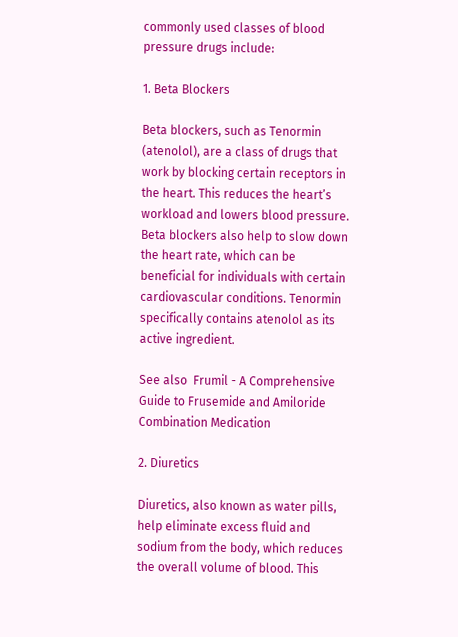commonly used classes of blood pressure drugs include:

1. Beta Blockers

Beta blockers, such as Tenormin (atenolol), are a class of drugs that work by blocking certain receptors in the heart. This reduces the heart’s workload and lowers blood pressure. Beta blockers also help to slow down the heart rate, which can be beneficial for individuals with certain cardiovascular conditions. Tenormin specifically contains atenolol as its active ingredient.

See also  Frumil - A Comprehensive Guide to Frusemide and Amiloride Combination Medication

2. Diuretics

Diuretics, also known as water pills, help eliminate excess fluid and sodium from the body, which reduces the overall volume of blood. This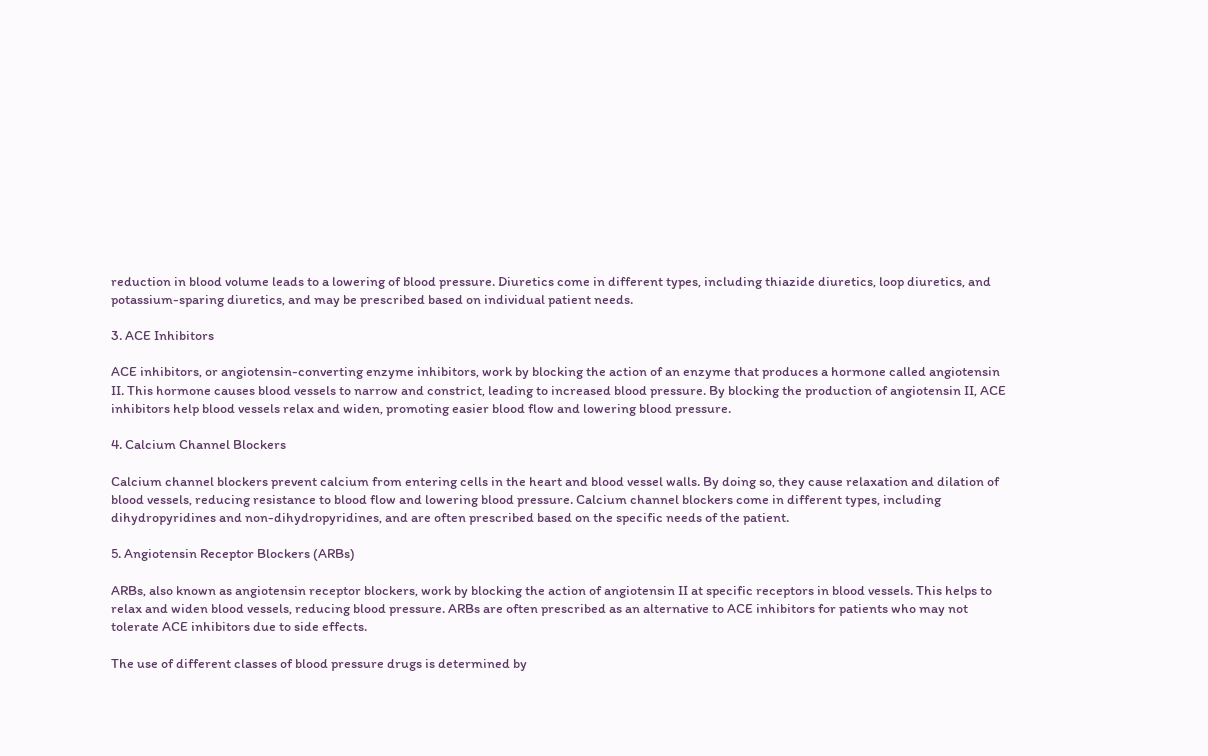reduction in blood volume leads to a lowering of blood pressure. Diuretics come in different types, including thiazide diuretics, loop diuretics, and potassium-sparing diuretics, and may be prescribed based on individual patient needs.

3. ACE Inhibitors

ACE inhibitors, or angiotensin-converting enzyme inhibitors, work by blocking the action of an enzyme that produces a hormone called angiotensin II. This hormone causes blood vessels to narrow and constrict, leading to increased blood pressure. By blocking the production of angiotensin II, ACE inhibitors help blood vessels relax and widen, promoting easier blood flow and lowering blood pressure.

4. Calcium Channel Blockers

Calcium channel blockers prevent calcium from entering cells in the heart and blood vessel walls. By doing so, they cause relaxation and dilation of blood vessels, reducing resistance to blood flow and lowering blood pressure. Calcium channel blockers come in different types, including dihydropyridines and non-dihydropyridines, and are often prescribed based on the specific needs of the patient.

5. Angiotensin Receptor Blockers (ARBs)

ARBs, also known as angiotensin receptor blockers, work by blocking the action of angiotensin II at specific receptors in blood vessels. This helps to relax and widen blood vessels, reducing blood pressure. ARBs are often prescribed as an alternative to ACE inhibitors for patients who may not tolerate ACE inhibitors due to side effects.

The use of different classes of blood pressure drugs is determined by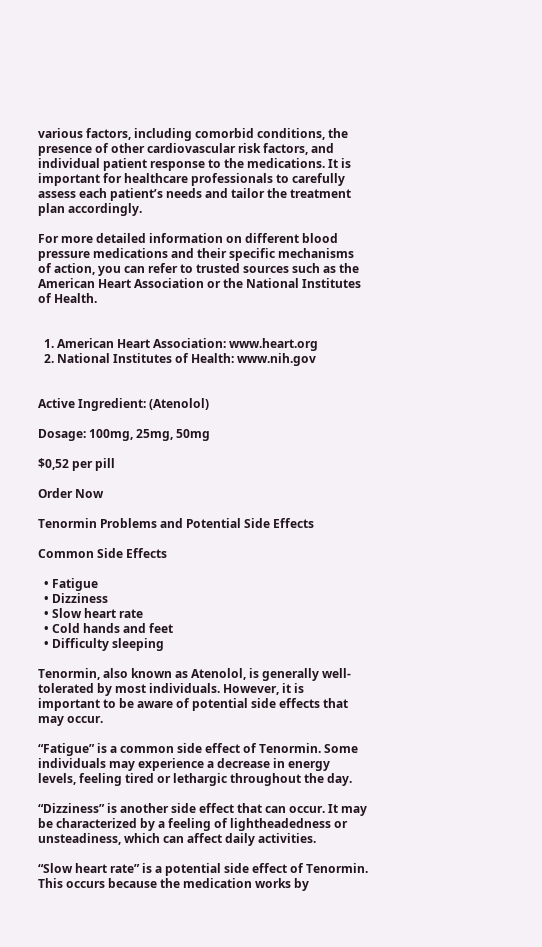various factors, including comorbid conditions, the presence of other cardiovascular risk factors, and individual patient response to the medications. It is important for healthcare professionals to carefully assess each patient’s needs and tailor the treatment plan accordingly.

For more detailed information on different blood pressure medications and their specific mechanisms of action, you can refer to trusted sources such as the American Heart Association or the National Institutes of Health.


  1. American Heart Association: www.heart.org
  2. National Institutes of Health: www.nih.gov


Active Ingredient: (Atenolol)

Dosage: 100mg, 25mg, 50mg

$0,52 per pill

Order Now

Tenormin Problems and Potential Side Effects

Common Side Effects

  • Fatigue
  • Dizziness
  • Slow heart rate
  • Cold hands and feet
  • Difficulty sleeping

Tenormin, also known as Atenolol, is generally well-tolerated by most individuals. However, it is important to be aware of potential side effects that may occur.

“Fatigue” is a common side effect of Tenormin. Some individuals may experience a decrease in energy levels, feeling tired or lethargic throughout the day.

“Dizziness” is another side effect that can occur. It may be characterized by a feeling of lightheadedness or unsteadiness, which can affect daily activities.

“Slow heart rate” is a potential side effect of Tenormin. This occurs because the medication works by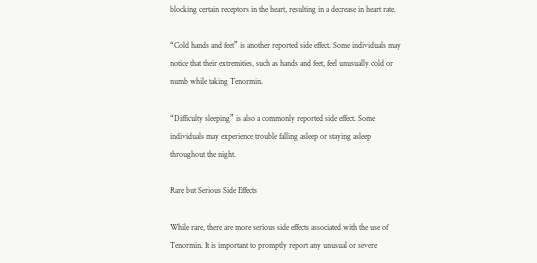blocking certain receptors in the heart, resulting in a decrease in heart rate.

“Cold hands and feet” is another reported side effect. Some individuals may notice that their extremities, such as hands and feet, feel unusually cold or numb while taking Tenormin.

“Difficulty sleeping” is also a commonly reported side effect. Some individuals may experience trouble falling asleep or staying asleep throughout the night.

Rare but Serious Side Effects

While rare, there are more serious side effects associated with the use of Tenormin. It is important to promptly report any unusual or severe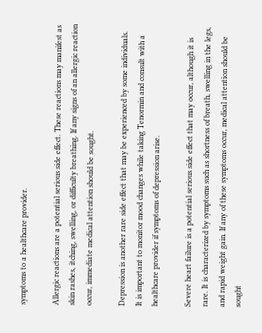symptoms to a healthcare provider.

Allergic reactions are a potential serious side effect. These reactions may manifest as skin rashes, itching, swelling, or difficulty breathing. If any signs of an allergic reaction occur, immediate medical attention should be sought.

Depression is another rare side effect that may be experienced by some individuals. It is important to monitor mood changes while taking Tenormin and consult with a healthcare provider if symptoms of depression arise.

Severe heart failure is a potential serious side effect that may occur, although it is rare. It is characterized by symptoms such as shortness of breath, swelling in the legs, and rapid weight gain. If any of these symptoms occur, medical attention should be sought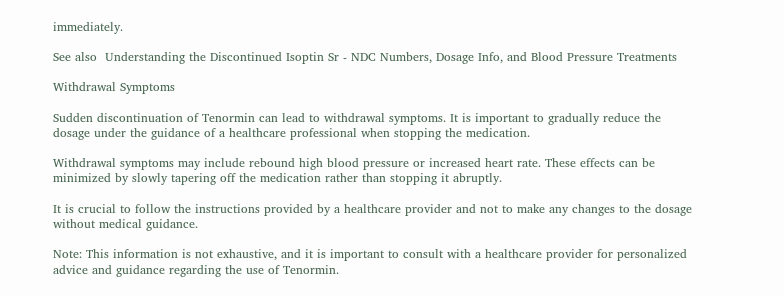immediately.

See also  Understanding the Discontinued Isoptin Sr - NDC Numbers, Dosage Info, and Blood Pressure Treatments

Withdrawal Symptoms

Sudden discontinuation of Tenormin can lead to withdrawal symptoms. It is important to gradually reduce the dosage under the guidance of a healthcare professional when stopping the medication.

Withdrawal symptoms may include rebound high blood pressure or increased heart rate. These effects can be minimized by slowly tapering off the medication rather than stopping it abruptly.

It is crucial to follow the instructions provided by a healthcare provider and not to make any changes to the dosage without medical guidance.

Note: This information is not exhaustive, and it is important to consult with a healthcare provider for personalized advice and guidance regarding the use of Tenormin.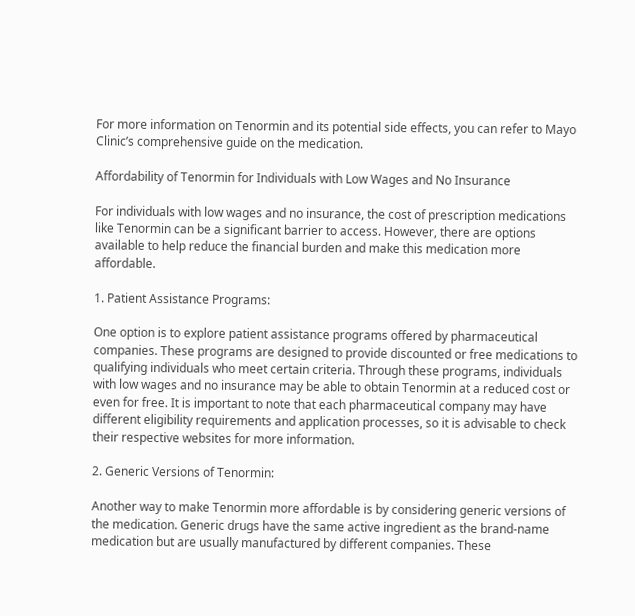For more information on Tenormin and its potential side effects, you can refer to Mayo Clinic’s comprehensive guide on the medication.

Affordability of Tenormin for Individuals with Low Wages and No Insurance

For individuals with low wages and no insurance, the cost of prescription medications like Tenormin can be a significant barrier to access. However, there are options available to help reduce the financial burden and make this medication more affordable.

1. Patient Assistance Programs:

One option is to explore patient assistance programs offered by pharmaceutical companies. These programs are designed to provide discounted or free medications to qualifying individuals who meet certain criteria. Through these programs, individuals with low wages and no insurance may be able to obtain Tenormin at a reduced cost or even for free. It is important to note that each pharmaceutical company may have different eligibility requirements and application processes, so it is advisable to check their respective websites for more information.

2. Generic Versions of Tenormin:

Another way to make Tenormin more affordable is by considering generic versions of the medication. Generic drugs have the same active ingredient as the brand-name medication but are usually manufactured by different companies. These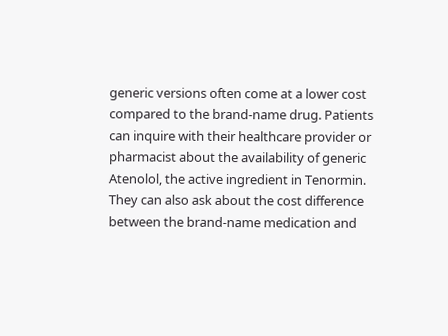generic versions often come at a lower cost compared to the brand-name drug. Patients can inquire with their healthcare provider or pharmacist about the availability of generic Atenolol, the active ingredient in Tenormin. They can also ask about the cost difference between the brand-name medication and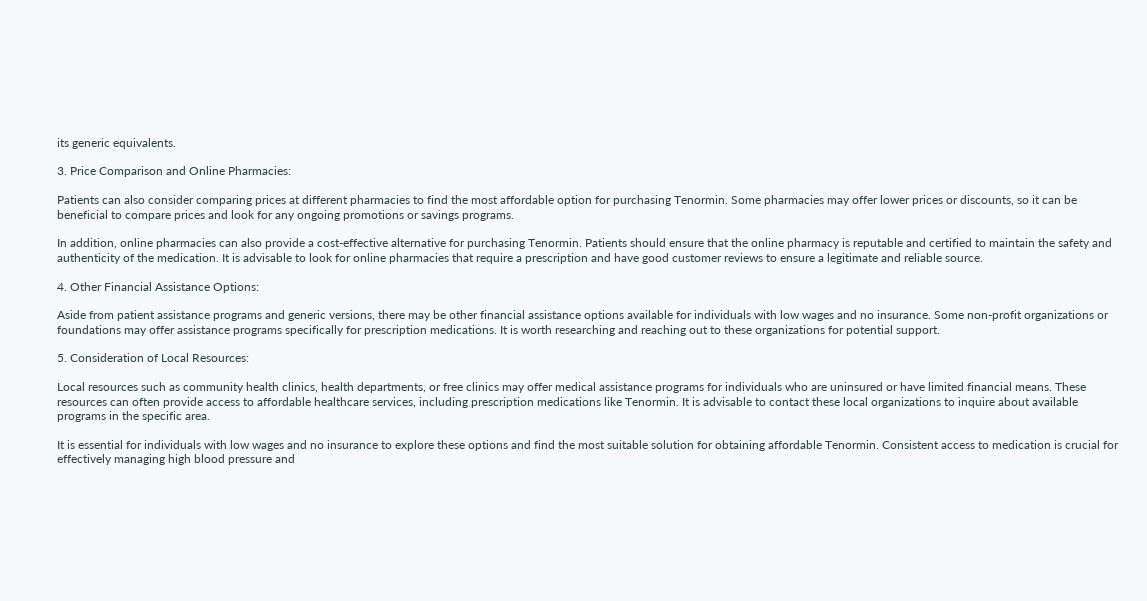its generic equivalents.

3. Price Comparison and Online Pharmacies:

Patients can also consider comparing prices at different pharmacies to find the most affordable option for purchasing Tenormin. Some pharmacies may offer lower prices or discounts, so it can be beneficial to compare prices and look for any ongoing promotions or savings programs.

In addition, online pharmacies can also provide a cost-effective alternative for purchasing Tenormin. Patients should ensure that the online pharmacy is reputable and certified to maintain the safety and authenticity of the medication. It is advisable to look for online pharmacies that require a prescription and have good customer reviews to ensure a legitimate and reliable source.

4. Other Financial Assistance Options:

Aside from patient assistance programs and generic versions, there may be other financial assistance options available for individuals with low wages and no insurance. Some non-profit organizations or foundations may offer assistance programs specifically for prescription medications. It is worth researching and reaching out to these organizations for potential support.

5. Consideration of Local Resources:

Local resources such as community health clinics, health departments, or free clinics may offer medical assistance programs for individuals who are uninsured or have limited financial means. These resources can often provide access to affordable healthcare services, including prescription medications like Tenormin. It is advisable to contact these local organizations to inquire about available programs in the specific area.

It is essential for individuals with low wages and no insurance to explore these options and find the most suitable solution for obtaining affordable Tenormin. Consistent access to medication is crucial for effectively managing high blood pressure and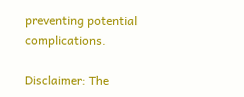preventing potential complications.

Disclaimer: The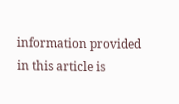information provided in this article is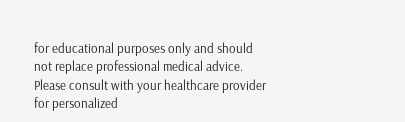for educational purposes only and should not replace professional medical advice. Please consult with your healthcare provider for personalized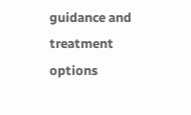guidance and treatment options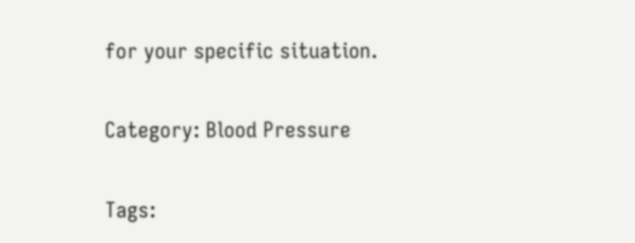for your specific situation.

Category: Blood Pressure

Tags: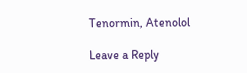Tenormin, Atenolol

Leave a Reply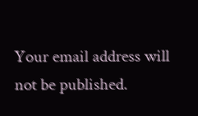Your email address will not be published.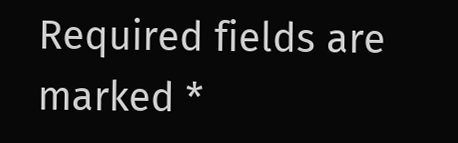Required fields are marked *